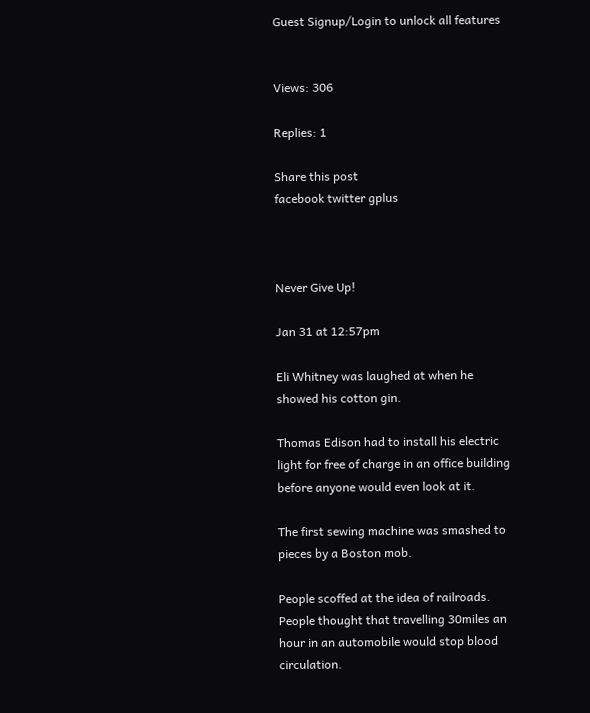Guest Signup/Login to unlock all features


Views: 306

Replies: 1

Share this post
facebook twitter gplus



Never Give Up!

Jan 31 at 12:57pm

Eli Whitney was laughed at when he showed his cotton gin.

Thomas Edison had to install his electric light for free of charge in an office building before anyone would even look at it.

The first sewing machine was smashed to pieces by a Boston mob.

People scoffed at the idea of railroads. People thought that travelling 30miles an hour in an automobile would stop blood circulation.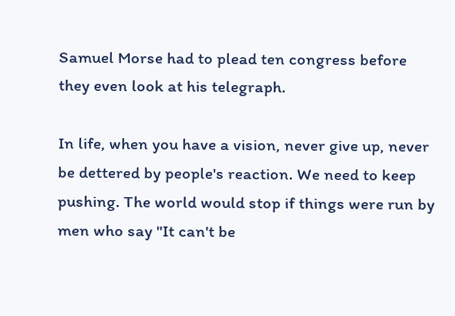Samuel Morse had to plead ten congress before they even look at his telegraph.

In life, when you have a vision, never give up, never be dettered by people's reaction. We need to keep pushing. The world would stop if things were run by men who say ''It can't be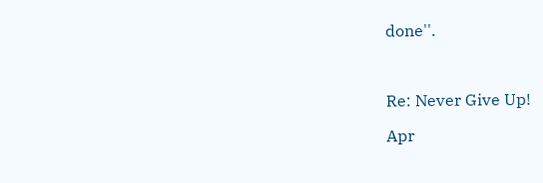done''.



Re: Never Give Up!

Apr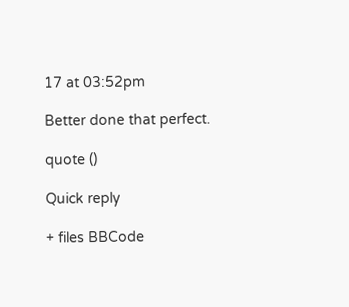17 at 03:52pm

Better done that perfect.

quote ()

Quick reply

+ files BBCode